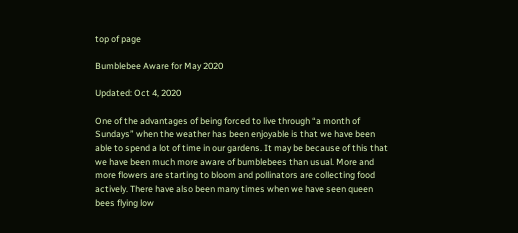top of page

Bumblebee Aware for May 2020

Updated: Oct 4, 2020

One of the advantages of being forced to live through “a month of Sundays” when the weather has been enjoyable is that we have been able to spend a lot of time in our gardens. It may be because of this that we have been much more aware of bumblebees than usual. More and more flowers are starting to bloom and pollinators are collecting food actively. There have also been many times when we have seen queen bees flying low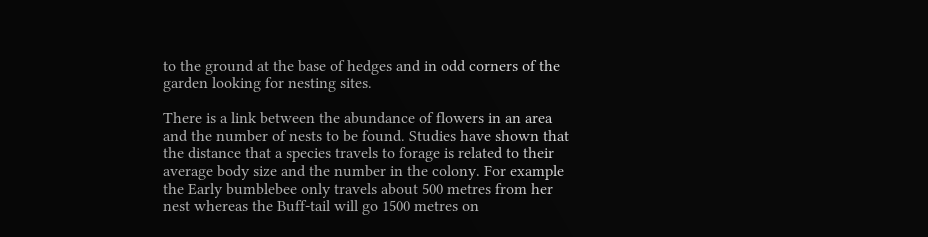to the ground at the base of hedges and in odd corners of the garden looking for nesting sites.

There is a link between the abundance of flowers in an area and the number of nests to be found. Studies have shown that the distance that a species travels to forage is related to their average body size and the number in the colony. For example the Early bumblebee only travels about 500 metres from her nest whereas the Buff-tail will go 1500 metres on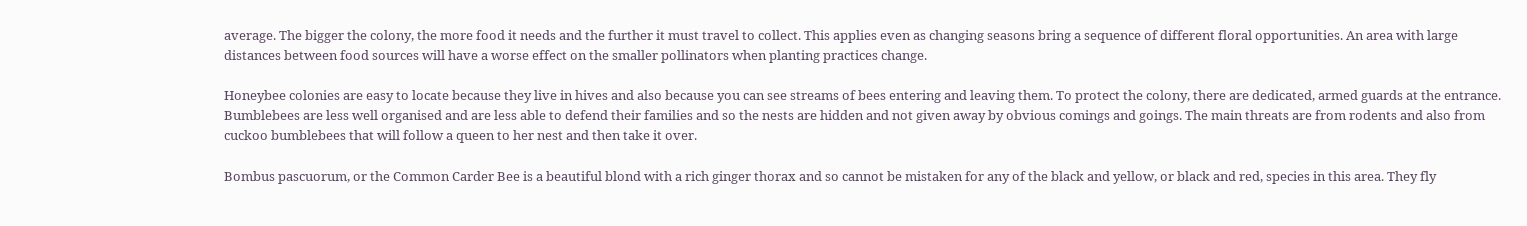average. The bigger the colony, the more food it needs and the further it must travel to collect. This applies even as changing seasons bring a sequence of different floral opportunities. An area with large distances between food sources will have a worse effect on the smaller pollinators when planting practices change.

Honeybee colonies are easy to locate because they live in hives and also because you can see streams of bees entering and leaving them. To protect the colony, there are dedicated, armed guards at the entrance. Bumblebees are less well organised and are less able to defend their families and so the nests are hidden and not given away by obvious comings and goings. The main threats are from rodents and also from cuckoo bumblebees that will follow a queen to her nest and then take it over.

Bombus pascuorum, or the Common Carder Bee is a beautiful blond with a rich ginger thorax and so cannot be mistaken for any of the black and yellow, or black and red, species in this area. They fly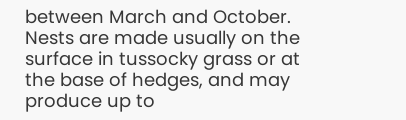between March and October. Nests are made usually on the surface in tussocky grass or at the base of hedges, and may produce up to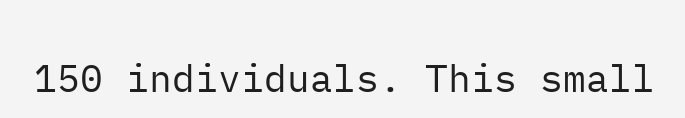150 individuals. This small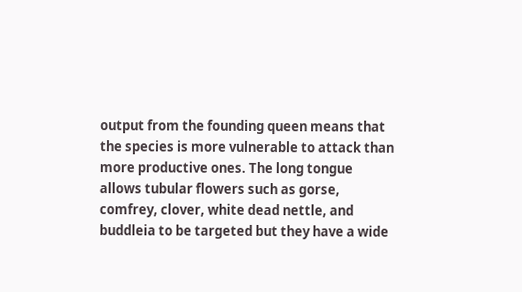output from the founding queen means that the species is more vulnerable to attack than more productive ones. The long tongue allows tubular flowers such as gorse, comfrey, clover, white dead nettle, and buddleia to be targeted but they have a wide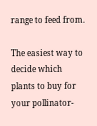range to feed from.

The easiest way to decide which plants to buy for your pollinator-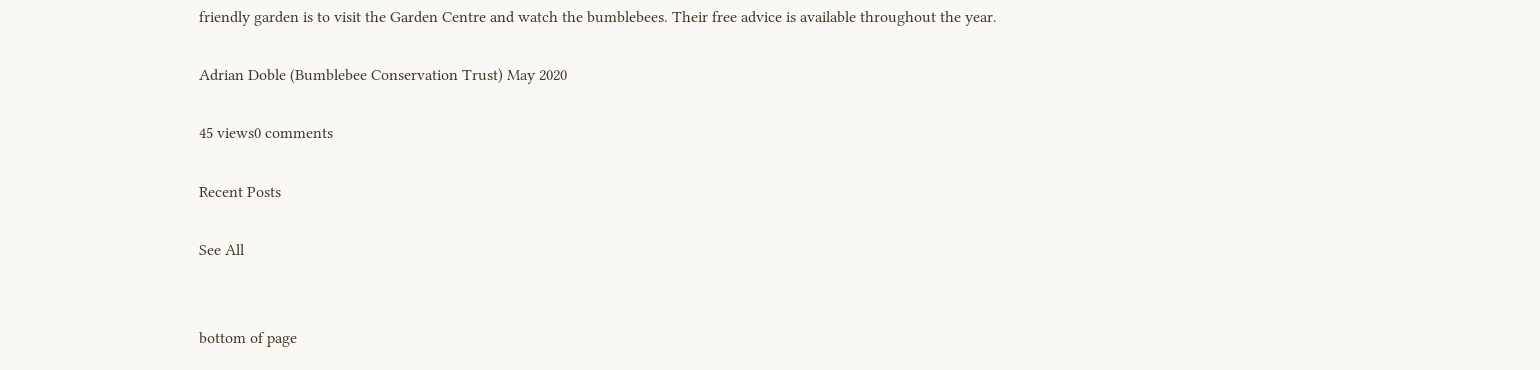friendly garden is to visit the Garden Centre and watch the bumblebees. Their free advice is available throughout the year.

Adrian Doble (Bumblebee Conservation Trust) May 2020

45 views0 comments

Recent Posts

See All


bottom of page